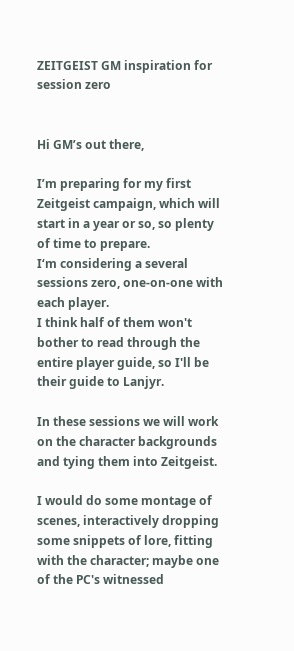ZEITGEIST GM inspiration for session zero


Hi GM’s out there,

I’m preparing for my first Zeitgeist campaign, which will start in a year or so, so plenty of time to prepare.
I‘m considering a several sessions zero, one-on-one with each player.
I think half of them won't bother to read through the entire player guide, so I'll be their guide to Lanjyr.

In these sessions we will work on the character backgrounds and tying them into Zeitgeist.

I would do some montage of scenes, interactively dropping some snippets of lore, fitting with the character; maybe one of the PC's witnessed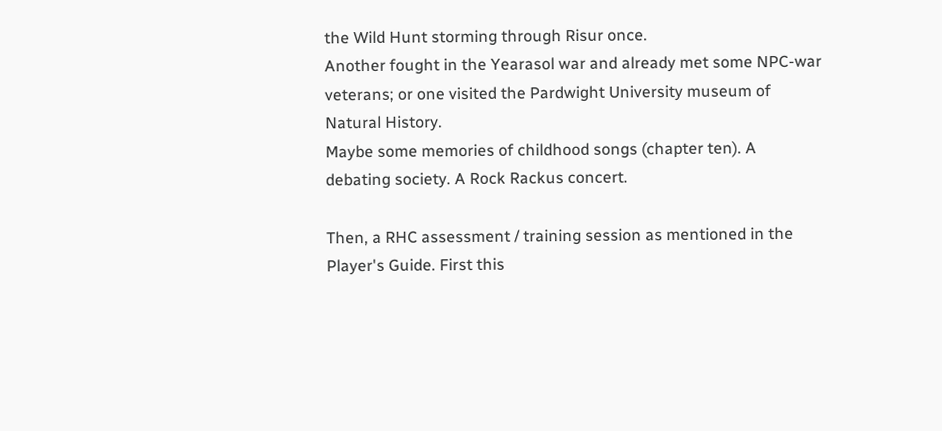the Wild Hunt storming through Risur once.
Another fought in the Yearasol war and already met some NPC-war veterans; or one visited the Pardwight University museum of Natural History.
Maybe some memories of childhood songs (chapter ten). A debating society. A Rock Rackus concert.

Then, a RHC assessment / training session as mentioned in the Player's Guide. First this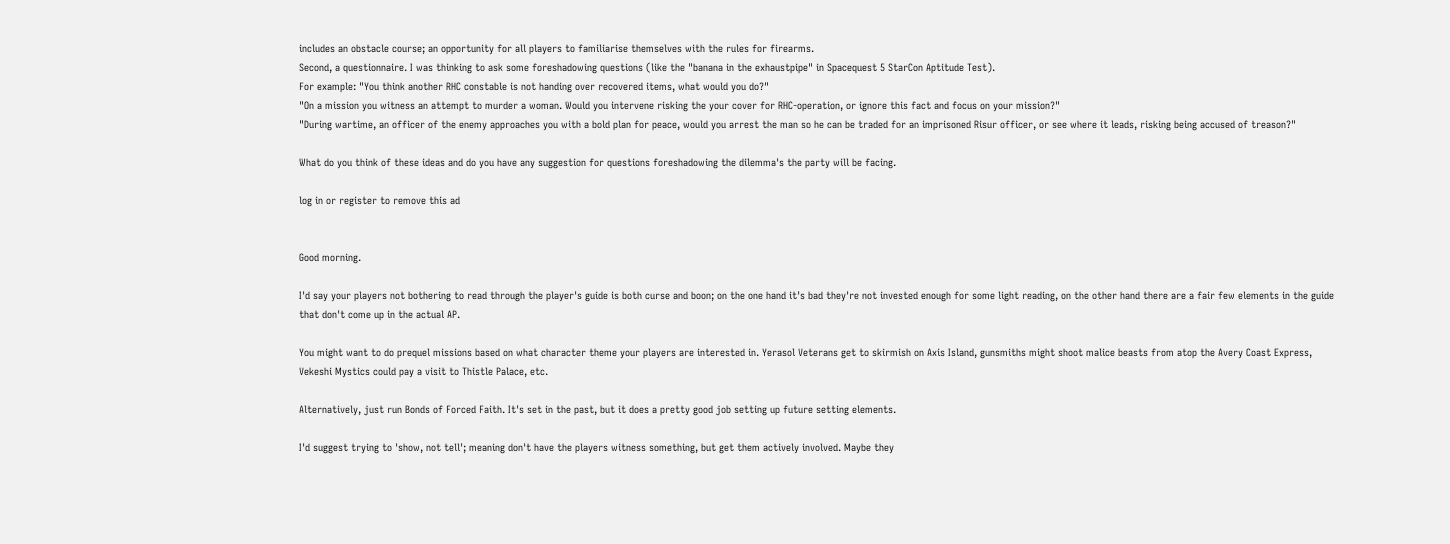includes an obstacle course; an opportunity for all players to familiarise themselves with the rules for firearms.
Second, a questionnaire. I was thinking to ask some foreshadowing questions (like the "banana in the exhaustpipe" in Spacequest 5 StarCon Aptitude Test).
For example: "You think another RHC constable is not handing over recovered items, what would you do?"
"On a mission you witness an attempt to murder a woman. Would you intervene risking the your cover for RHC-operation, or ignore this fact and focus on your mission?"
"During wartime, an officer of the enemy approaches you with a bold plan for peace, would you arrest the man so he can be traded for an imprisoned Risur officer, or see where it leads, risking being accused of treason?"

What do you think of these ideas and do you have any suggestion for questions foreshadowing the dilemma's the party will be facing.

log in or register to remove this ad


Good morning.

I'd say your players not bothering to read through the player's guide is both curse and boon; on the one hand it's bad they're not invested enough for some light reading, on the other hand there are a fair few elements in the guide that don't come up in the actual AP.

You might want to do prequel missions based on what character theme your players are interested in. Yerasol Veterans get to skirmish on Axis Island, gunsmiths might shoot malice beasts from atop the Avery Coast Express, Vekeshi Mystics could pay a visit to Thistle Palace, etc.

Alternatively, just run Bonds of Forced Faith. It's set in the past, but it does a pretty good job setting up future setting elements.

I'd suggest trying to 'show, not tell'; meaning don't have the players witness something, but get them actively involved. Maybe they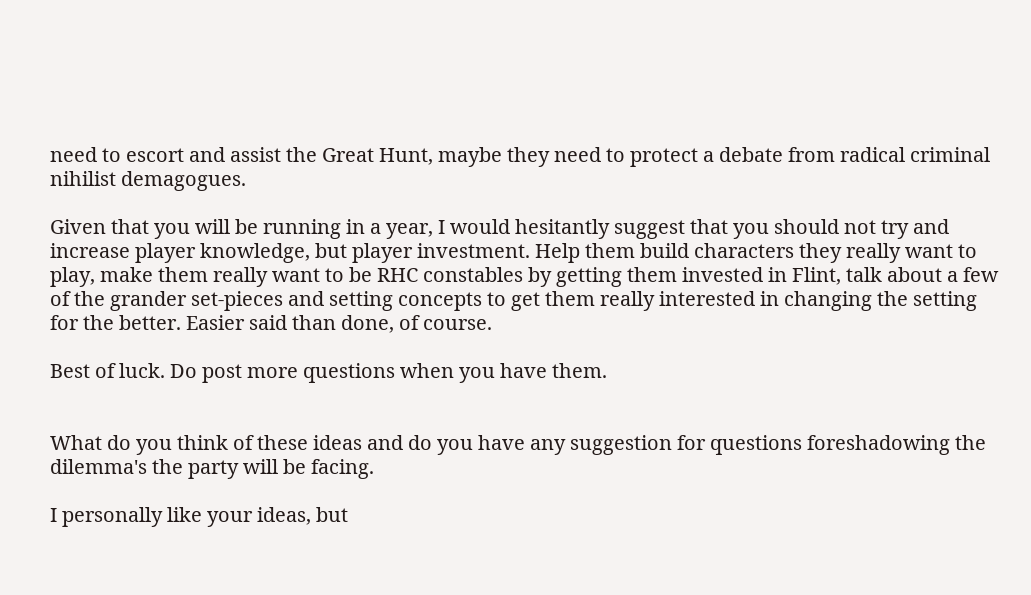need to escort and assist the Great Hunt, maybe they need to protect a debate from radical criminal nihilist demagogues.

Given that you will be running in a year, I would hesitantly suggest that you should not try and increase player knowledge, but player investment. Help them build characters they really want to play, make them really want to be RHC constables by getting them invested in Flint, talk about a few of the grander set-pieces and setting concepts to get them really interested in changing the setting for the better. Easier said than done, of course.

Best of luck. Do post more questions when you have them.


What do you think of these ideas and do you have any suggestion for questions foreshadowing the dilemma's the party will be facing.

I personally like your ideas, but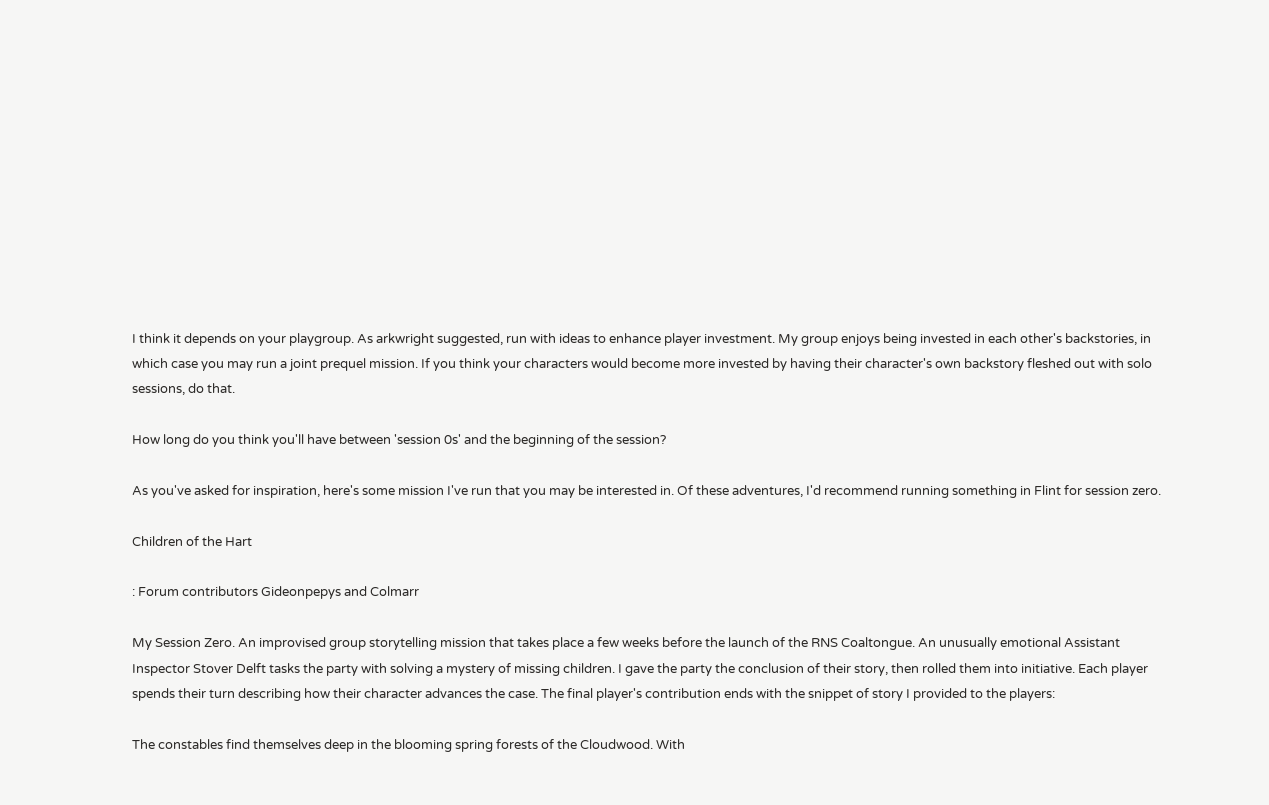I think it depends on your playgroup. As arkwright suggested, run with ideas to enhance player investment. My group enjoys being invested in each other's backstories, in which case you may run a joint prequel mission. If you think your characters would become more invested by having their character's own backstory fleshed out with solo sessions, do that.

How long do you think you'll have between 'session 0s' and the beginning of the session?

As you've asked for inspiration, here's some mission I've run that you may be interested in. Of these adventures, I'd recommend running something in Flint for session zero.

Children of the Hart

: Forum contributors Gideonpepys and Colmarr

My Session Zero. An improvised group storytelling mission that takes place a few weeks before the launch of the RNS Coaltongue. An unusually emotional Assistant Inspector Stover Delft tasks the party with solving a mystery of missing children. I gave the party the conclusion of their story, then rolled them into initiative. Each player spends their turn describing how their character advances the case. The final player's contribution ends with the snippet of story I provided to the players:

The constables find themselves deep in the blooming spring forests of the Cloudwood. With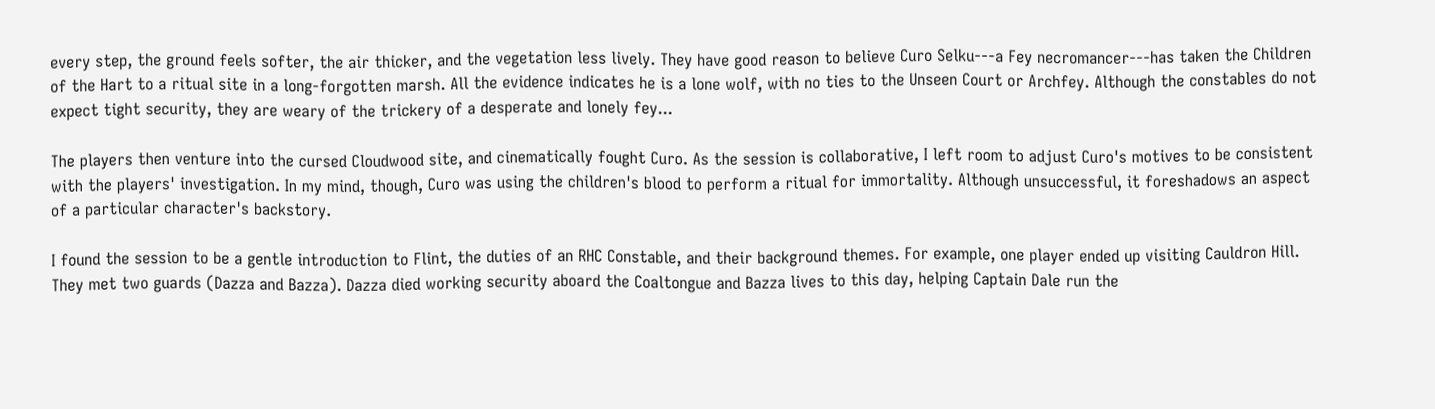every step, the ground feels softer, the air thicker, and the vegetation less lively. They have good reason to believe Curo Selku---a Fey necromancer---has taken the Children of the Hart to a ritual site in a long-forgotten marsh. All the evidence indicates he is a lone wolf, with no ties to the Unseen Court or Archfey. Although the constables do not expect tight security, they are weary of the trickery of a desperate and lonely fey...

The players then venture into the cursed Cloudwood site, and cinematically fought Curo. As the session is collaborative, I left room to adjust Curo's motives to be consistent with the players' investigation. In my mind, though, Curo was using the children's blood to perform a ritual for immortality. Although unsuccessful, it foreshadows an aspect of a particular character's backstory.

I found the session to be a gentle introduction to Flint, the duties of an RHC Constable, and their background themes. For example, one player ended up visiting Cauldron Hill. They met two guards (Dazza and Bazza). Dazza died working security aboard the Coaltongue and Bazza lives to this day, helping Captain Dale run the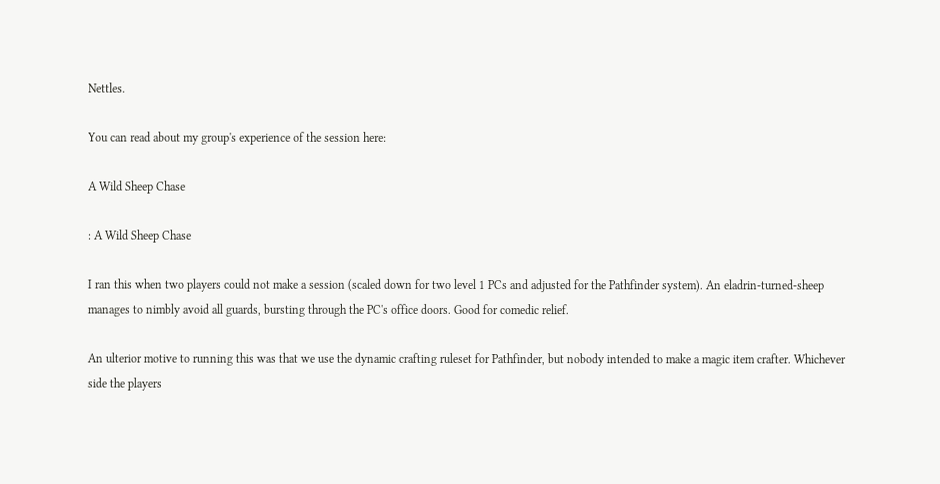Nettles.

You can read about my group's experience of the session here:

A Wild Sheep Chase

: A Wild Sheep Chase

I ran this when two players could not make a session (scaled down for two level 1 PCs and adjusted for the Pathfinder system). An eladrin-turned-sheep manages to nimbly avoid all guards, bursting through the PC's office doors. Good for comedic relief.

An ulterior motive to running this was that we use the dynamic crafting ruleset for Pathfinder, but nobody intended to make a magic item crafter. Whichever side the players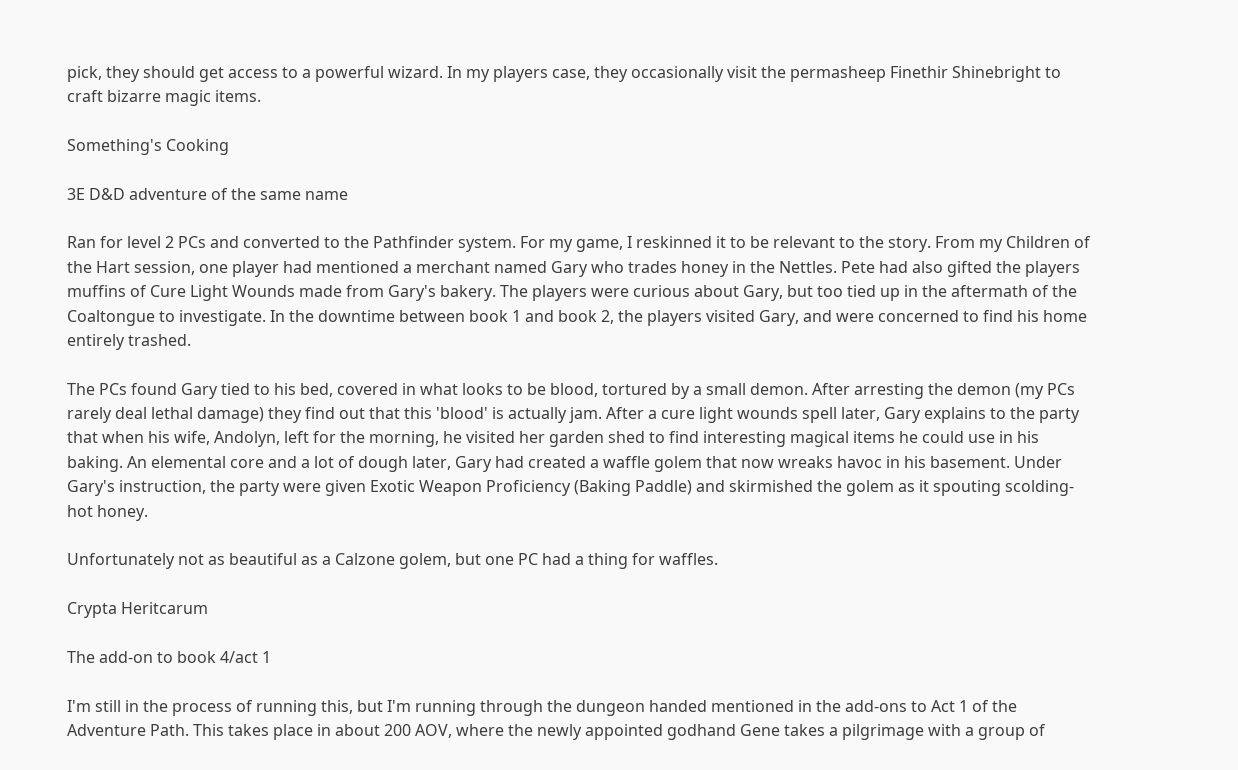pick, they should get access to a powerful wizard. In my players case, they occasionally visit the permasheep Finethir Shinebright to craft bizarre magic items.

Something's Cooking

3E D&D adventure of the same name

Ran for level 2 PCs and converted to the Pathfinder system. For my game, I reskinned it to be relevant to the story. From my Children of the Hart session, one player had mentioned a merchant named Gary who trades honey in the Nettles. Pete had also gifted the players muffins of Cure Light Wounds made from Gary's bakery. The players were curious about Gary, but too tied up in the aftermath of the Coaltongue to investigate. In the downtime between book 1 and book 2, the players visited Gary, and were concerned to find his home entirely trashed.

The PCs found Gary tied to his bed, covered in what looks to be blood, tortured by a small demon. After arresting the demon (my PCs rarely deal lethal damage) they find out that this 'blood' is actually jam. After a cure light wounds spell later, Gary explains to the party that when his wife, Andolyn, left for the morning, he visited her garden shed to find interesting magical items he could use in his baking. An elemental core and a lot of dough later, Gary had created a waffle golem that now wreaks havoc in his basement. Under Gary's instruction, the party were given Exotic Weapon Proficiency (Baking Paddle) and skirmished the golem as it spouting scolding-hot honey.

Unfortunately not as beautiful as a Calzone golem, but one PC had a thing for waffles.

Crypta Heritcarum

The add-on to book 4/act 1

I'm still in the process of running this, but I'm running through the dungeon handed mentioned in the add-ons to Act 1 of the Adventure Path. This takes place in about 200 AOV, where the newly appointed godhand Gene takes a pilgrimage with a group of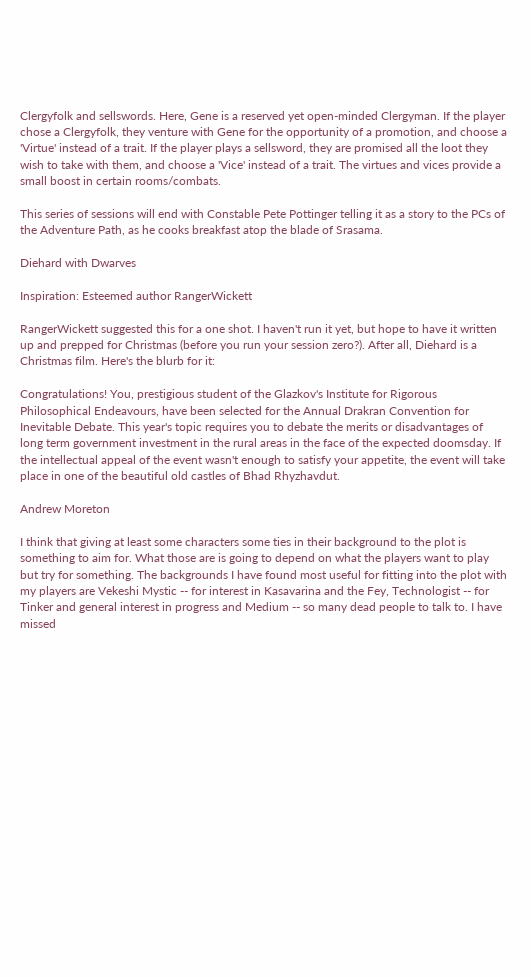Clergyfolk and sellswords. Here, Gene is a reserved yet open-minded Clergyman. If the player chose a Clergyfolk, they venture with Gene for the opportunity of a promotion, and choose a 'Virtue' instead of a trait. If the player plays a sellsword, they are promised all the loot they wish to take with them, and choose a 'Vice' instead of a trait. The virtues and vices provide a small boost in certain rooms/combats.

This series of sessions will end with Constable Pete Pottinger telling it as a story to the PCs of the Adventure Path, as he cooks breakfast atop the blade of Srasama.

Diehard with Dwarves

Inspiration: Esteemed author RangerWickett

RangerWickett suggested this for a one shot. I haven't run it yet, but hope to have it written up and prepped for Christmas (before you run your session zero?). After all, Diehard is a Christmas film. Here's the blurb for it:

Congratulations! You, prestigious student of the Glazkov's Institute for Rigorous Philosophical Endeavours, have been selected for the Annual Drakran Convention for Inevitable Debate. This year's topic requires you to debate the merits or disadvantages of long term government investment in the rural areas in the face of the expected doomsday. If the intellectual appeal of the event wasn't enough to satisfy your appetite, the event will take place in one of the beautiful old castles of Bhad Rhyzhavdut.

Andrew Moreton

I think that giving at least some characters some ties in their background to the plot is something to aim for. What those are is going to depend on what the players want to play but try for something. The backgrounds I have found most useful for fitting into the plot with my players are Vekeshi Mystic -- for interest in Kasavarina and the Fey, Technologist -- for Tinker and general interest in progress and Medium -- so many dead people to talk to. I have missed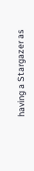having a Stargazer as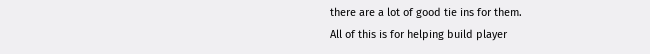there are a lot of good tie ins for them.
All of this is for helping build player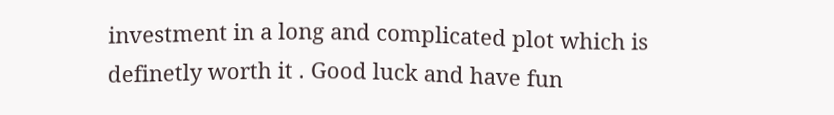investment in a long and complicated plot which is definetly worth it . Good luck and have fun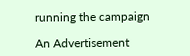running the campaign

An Advertisement